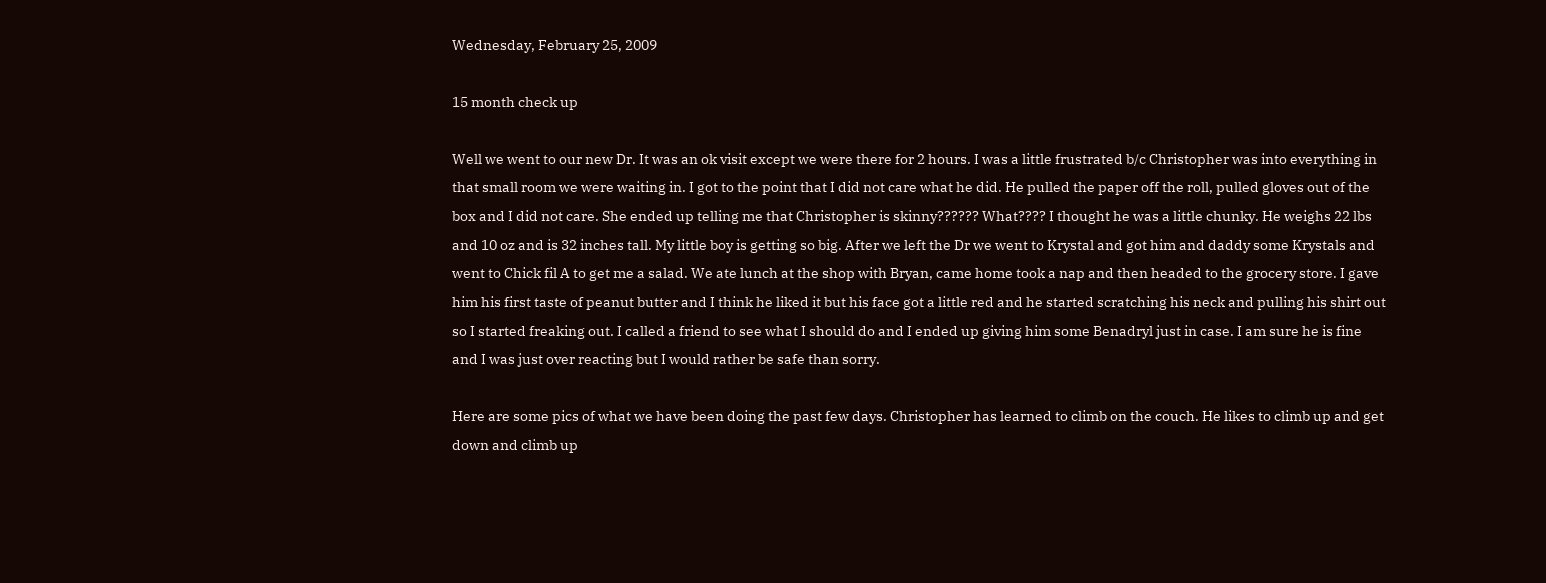Wednesday, February 25, 2009

15 month check up

Well we went to our new Dr. It was an ok visit except we were there for 2 hours. I was a little frustrated b/c Christopher was into everything in that small room we were waiting in. I got to the point that I did not care what he did. He pulled the paper off the roll, pulled gloves out of the box and I did not care. She ended up telling me that Christopher is skinny?????? What???? I thought he was a little chunky. He weighs 22 lbs and 10 oz and is 32 inches tall. My little boy is getting so big. After we left the Dr we went to Krystal and got him and daddy some Krystals and went to Chick fil A to get me a salad. We ate lunch at the shop with Bryan, came home took a nap and then headed to the grocery store. I gave him his first taste of peanut butter and I think he liked it but his face got a little red and he started scratching his neck and pulling his shirt out so I started freaking out. I called a friend to see what I should do and I ended up giving him some Benadryl just in case. I am sure he is fine and I was just over reacting but I would rather be safe than sorry.

Here are some pics of what we have been doing the past few days. Christopher has learned to climb on the couch. He likes to climb up and get down and climb up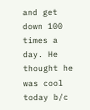and get down 100 times a day. He thought he was cool today b/c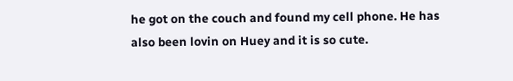he got on the couch and found my cell phone. He has also been lovin on Huey and it is so cute.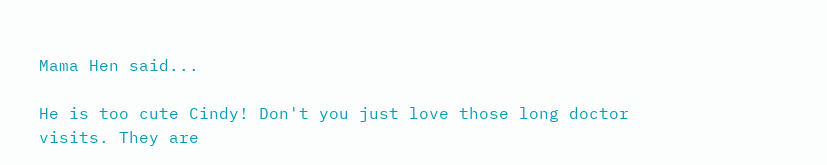Mama Hen said...

He is too cute Cindy! Don't you just love those long doctor visits. They are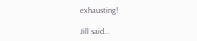exhausting!

Jill said...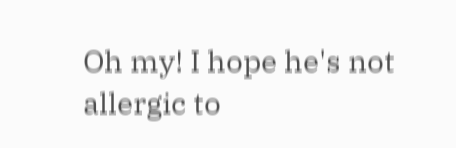Oh my! I hope he's not allergic to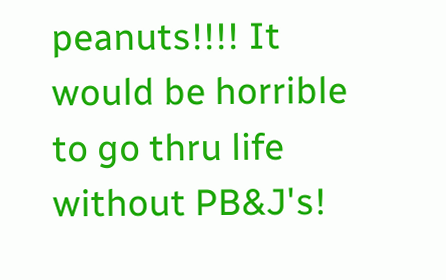peanuts!!!! It would be horrible to go thru life without PB&J's!